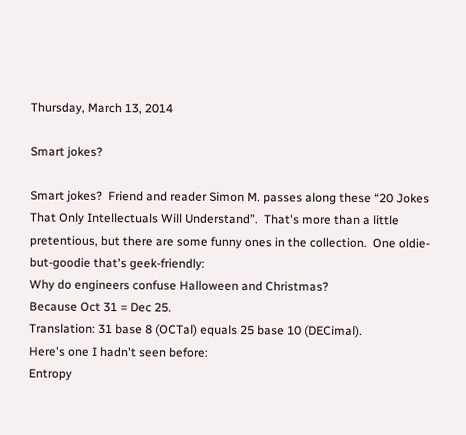Thursday, March 13, 2014

Smart jokes?

Smart jokes?  Friend and reader Simon M. passes along these “20 Jokes That Only Intellectuals Will Understand”.  That's more than a little pretentious, but there are some funny ones in the collection.  One oldie-but-goodie that's geek-friendly:
Why do engineers confuse Halloween and Christmas?
Because Oct 31 = Dec 25.
Translation: 31 base 8 (OCTal) equals 25 base 10 (DECimal).
Here's one I hadn't seen before:
Entropy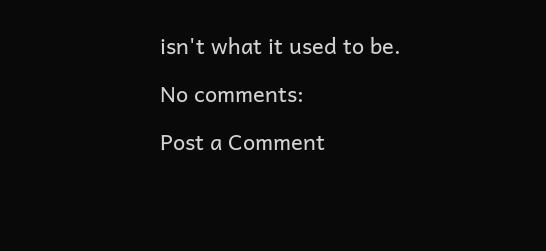isn't what it used to be.

No comments:

Post a Comment